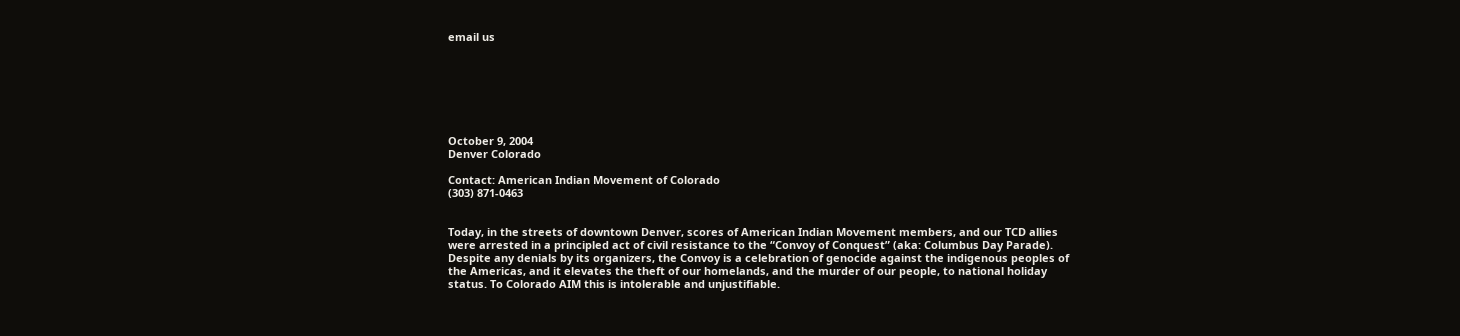email us







October 9, 2004
Denver Colorado

Contact: American Indian Movement of Colorado
(303) 871-0463


Today, in the streets of downtown Denver, scores of American Indian Movement members, and our TCD allies were arrested in a principled act of civil resistance to the “Convoy of Conquest” (aka: Columbus Day Parade). Despite any denials by its organizers, the Convoy is a celebration of genocide against the indigenous peoples of the Americas, and it elevates the theft of our homelands, and the murder of our people, to national holiday status. To Colorado AIM this is intolerable and unjustifiable.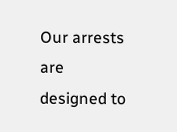Our arrests are designed to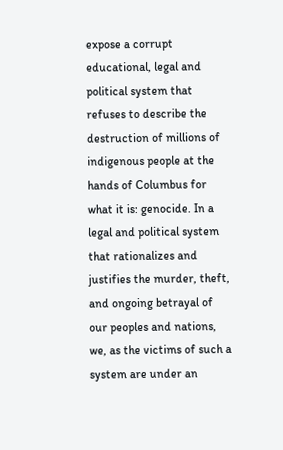expose a corrupt educational, legal and political system that refuses to describe the destruction of millions of indigenous people at the hands of Columbus for what it is: genocide. In a legal and political system that rationalizes and justifies the murder, theft, and ongoing betrayal of our peoples and nations, we, as the victims of such a system are under an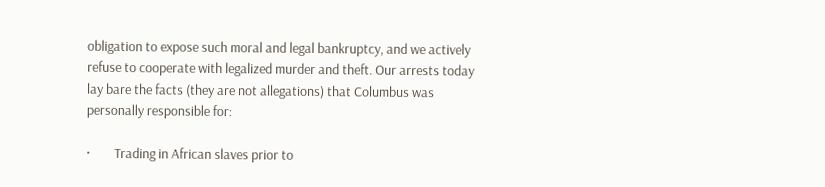obligation to expose such moral and legal bankruptcy, and we actively refuse to cooperate with legalized murder and theft. Our arrests today lay bare the facts (they are not allegations) that Columbus was personally responsible for:

·        Trading in African slaves prior to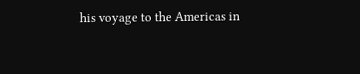his voyage to the Americas in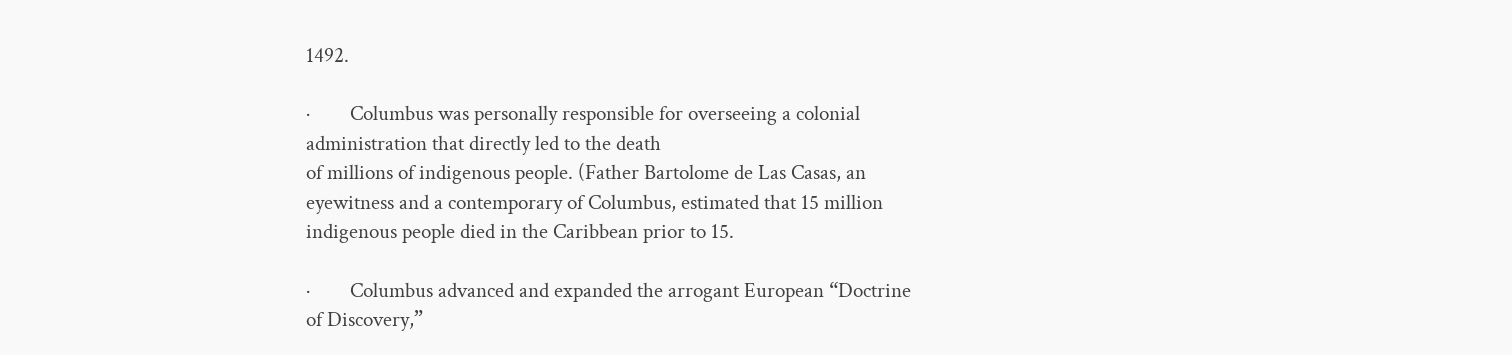1492.

·        Columbus was personally responsible for overseeing a colonial administration that directly led to the death
of millions of indigenous people. (Father Bartolome de Las Casas, an eyewitness and a contemporary of Columbus, estimated that 15 million indigenous people died in the Caribbean prior to 15.

·        Columbus advanced and expanded the arrogant European “Doctrine of Discovery,”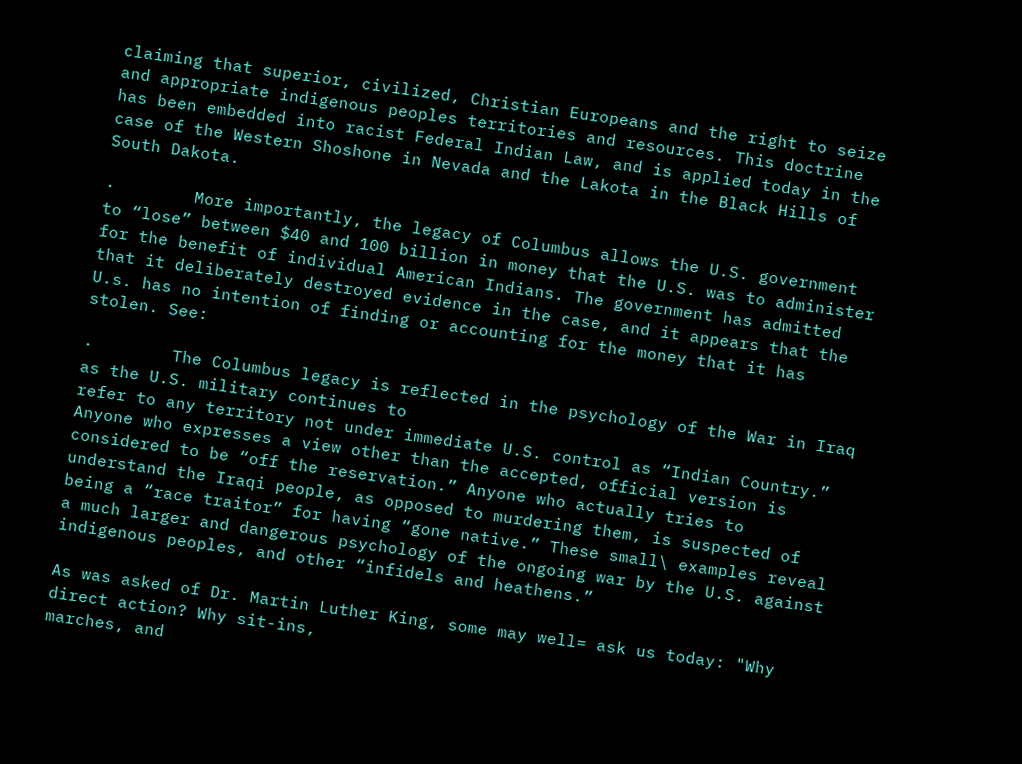claiming that superior, civilized, Christian Europeans and the right to seize and appropriate indigenous peoples territories and resources. This doctrine has been embedded into racist Federal Indian Law, and is applied today in the case of the Western Shoshone in Nevada and the Lakota in the Black Hills of South Dakota.

·        More importantly, the legacy of Columbus allows the U.S. government to “lose” between $40 and 100 billion in money that the U.S. was to administer for the benefit of individual American Indians. The government has admitted that it deliberately destroyed evidence in the case, and it appears that the U.s. has no intention of finding or accounting for the money that it has stolen. See:

·        The Columbus legacy is reflected in the psychology of the War in Iraq as the U.S. military continues to
refer to any territory not under immediate U.S. control as “Indian Country.” Anyone who expresses a view other than the accepted, official version is considered to be “off the reservation.” Anyone who actually tries to understand the Iraqi people, as opposed to murdering them, is suspected of being a “race traitor” for having “gone native.” These small\ examples reveal a much larger and dangerous psychology of the ongoing war by the U.S. against indigenous peoples, and other “infidels and heathens.”

As was asked of Dr. Martin Luther King, some may well= ask us today: "Why direct action? Why sit-ins,
marches, and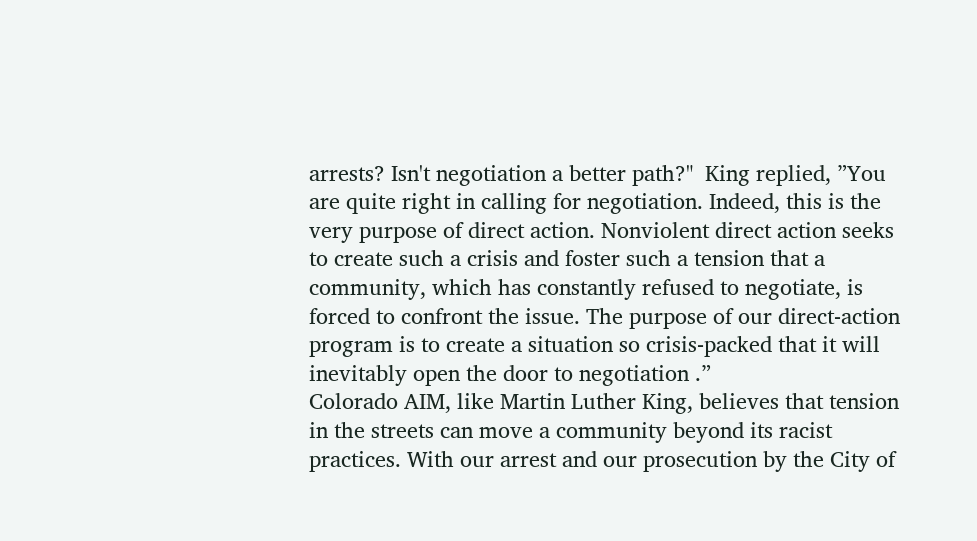arrests? Isn't negotiation a better path?"  King replied, ”You are quite right in calling for negotiation. Indeed, this is the very purpose of direct action. Nonviolent direct action seeks to create such a crisis and foster such a tension that a community, which has constantly refused to negotiate, is forced to confront the issue. The purpose of our direct-action program is to create a situation so crisis-packed that it will inevitably open the door to negotiation .”
Colorado AIM, like Martin Luther King, believes that tension in the streets can move a community beyond its racist practices. With our arrest and our prosecution by the City of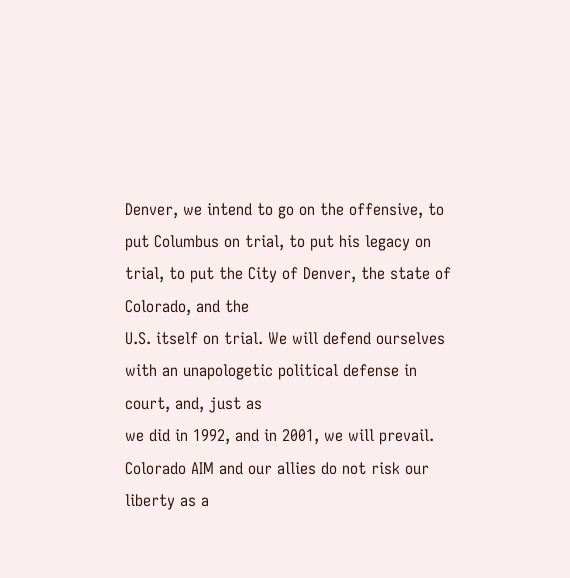Denver, we intend to go on the offensive, to put Columbus on trial, to put his legacy on trial, to put the City of Denver, the state of Colorado, and the
U.S. itself on trial. We will defend ourselves with an unapologetic political defense in court, and, just as
we did in 1992, and in 2001, we will prevail.
Colorado AIM and our allies do not risk our liberty as a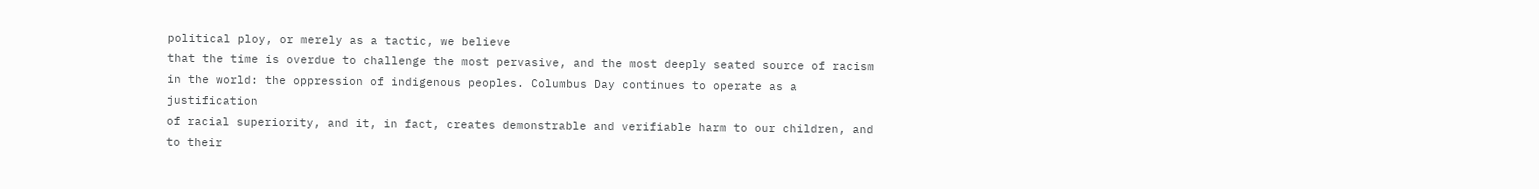political ploy, or merely as a tactic, we believe
that the time is overdue to challenge the most pervasive, and the most deeply seated source of racism
in the world: the oppression of indigenous peoples. Columbus Day continues to operate as a justification
of racial superiority, and it, in fact, creates demonstrable and verifiable harm to our children, and
to their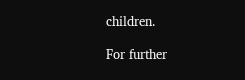children.

For further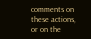comments on these actions, or on the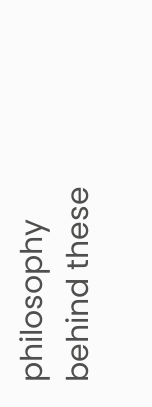philosophy behind these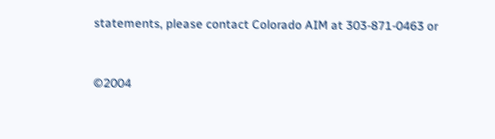statements, please contact Colorado AIM at 303-871-0463 or


©2004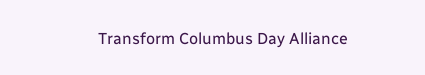Transform Columbus Day Alliance